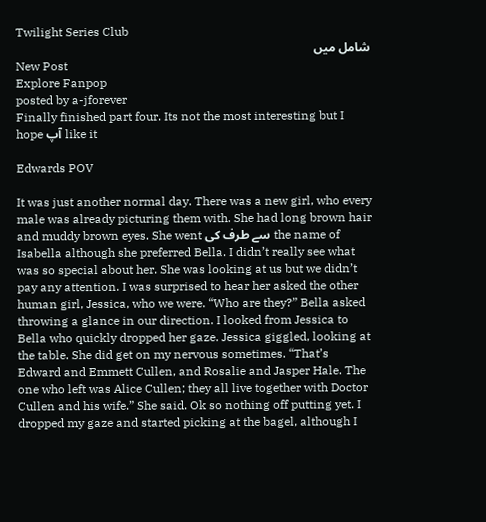Twilight Series Club
شامل میں
New Post
Explore Fanpop
posted by a-jforever
Finally finished part four. Its not the most interesting but I hope آپ like it

Edwards POV

It was just another normal day. There was a new girl, who every male was already picturing them with. She had long brown hair and muddy brown eyes. She went سے طرف کی the name of Isabella although she preferred Bella. I didn’t really see what was so special about her. She was looking at us but we didn’t pay any attention. I was surprised to hear her asked the other human girl, Jessica, who we were. “Who are they?” Bella asked throwing a glance in our direction. I looked from Jessica to Bella who quickly dropped her gaze. Jessica giggled, looking at the table. She did get on my nervous sometimes. “That’s Edward and Emmett Cullen, and Rosalie and Jasper Hale. The one who left was Alice Cullen; they all live together with Doctor Cullen and his wife.” She said. Ok so nothing off putting yet. I dropped my gaze and started picking at the bagel, although I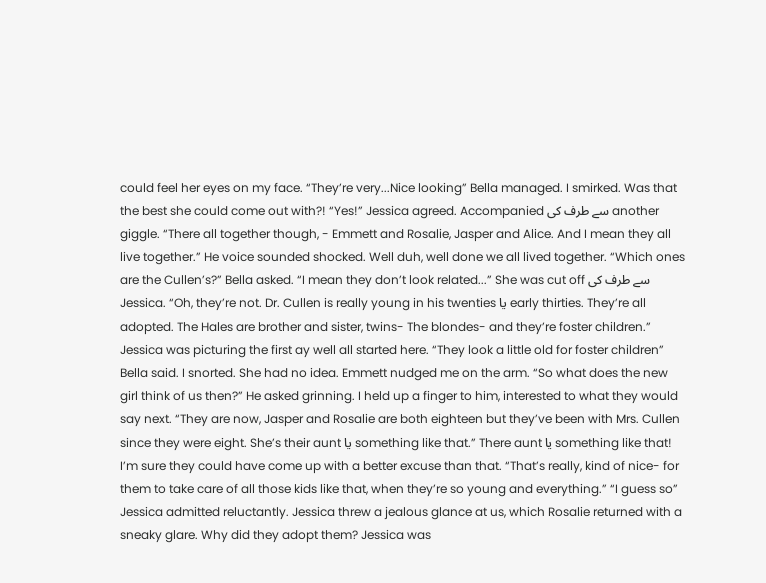could feel her eyes on my face. “They’re very...Nice looking” Bella managed. I smirked. Was that the best she could come out with?! “Yes!” Jessica agreed. Accompanied سے طرف کی another giggle. “There all together though, - Emmett and Rosalie, Jasper and Alice. And I mean they all live together.” He voice sounded shocked. Well duh, well done we all lived together. “Which ones are the Cullen’s?” Bella asked. “I mean they don’t look related...” She was cut off سے طرف کی Jessica. “Oh, they’re not. Dr. Cullen is really young in his twenties یا early thirties. They’re all adopted. The Hales are brother and sister, twins- The blondes- and they’re foster children.” Jessica was picturing the first ay well all started here. “They look a little old for foster children” Bella said. I snorted. She had no idea. Emmett nudged me on the arm. “So what does the new girl think of us then?” He asked grinning. I held up a finger to him, interested to what they would say next. “They are now, Jasper and Rosalie are both eighteen but they’ve been with Mrs. Cullen since they were eight. She’s their aunt یا something like that.” There aunt یا something like that! I’m sure they could have come up with a better excuse than that. “That’s really, kind of nice- for them to take care of all those kids like that, when they’re so young and everything.” “I guess so” Jessica admitted reluctantly. Jessica threw a jealous glance at us, which Rosalie returned with a sneaky glare. Why did they adopt them? Jessica was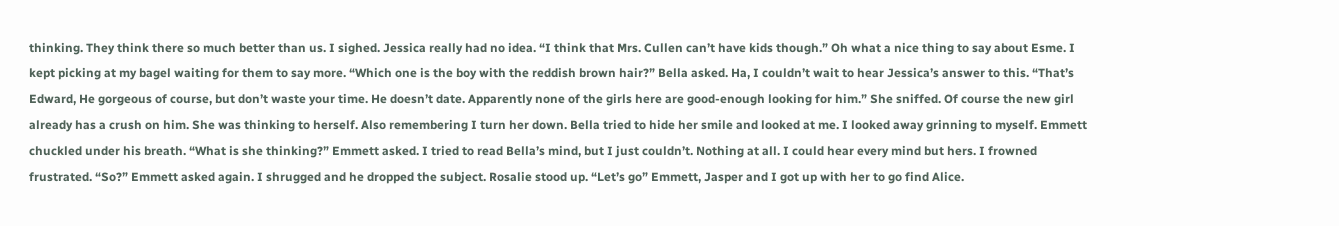thinking. They think there so much better than us. I sighed. Jessica really had no idea. “I think that Mrs. Cullen can’t have kids though.” Oh what a nice thing to say about Esme. I kept picking at my bagel waiting for them to say more. “Which one is the boy with the reddish brown hair?” Bella asked. Ha, I couldn’t wait to hear Jessica’s answer to this. “That’s Edward, He gorgeous of course, but don’t waste your time. He doesn’t date. Apparently none of the girls here are good-enough looking for him.” She sniffed. Of course the new girl already has a crush on him. She was thinking to herself. Also remembering I turn her down. Bella tried to hide her smile and looked at me. I looked away grinning to myself. Emmett chuckled under his breath. “What is she thinking?” Emmett asked. I tried to read Bella’s mind, but I just couldn’t. Nothing at all. I could hear every mind but hers. I frowned frustrated. “So?” Emmett asked again. I shrugged and he dropped the subject. Rosalie stood up. “Let’s go” Emmett, Jasper and I got up with her to go find Alice.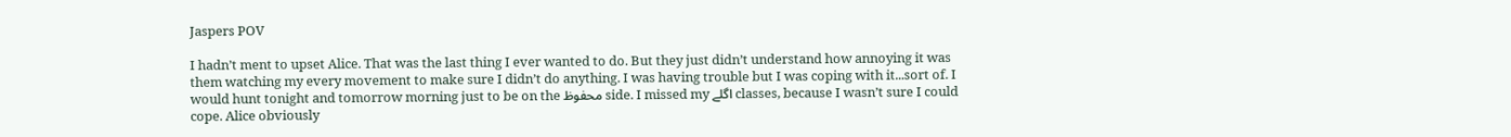Jaspers POV

I hadn’t ment to upset Alice. That was the last thing I ever wanted to do. But they just didn’t understand how annoying it was them watching my every movement to make sure I didn’t do anything. I was having trouble but I was coping with it...sort of. I would hunt tonight and tomorrow morning just to be on the محفوظ side. I missed my اگلے classes, because I wasn’t sure I could cope. Alice obviously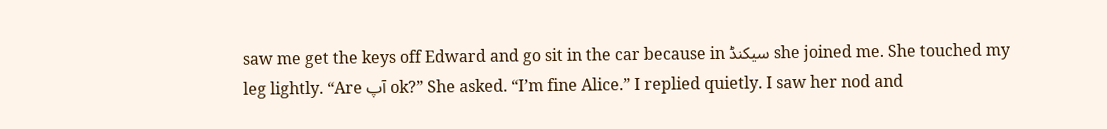saw me get the keys off Edward and go sit in the car because in سیکنڈ she joined me. She touched my leg lightly. “Are آپ ok?” She asked. “I’m fine Alice.” I replied quietly. I saw her nod and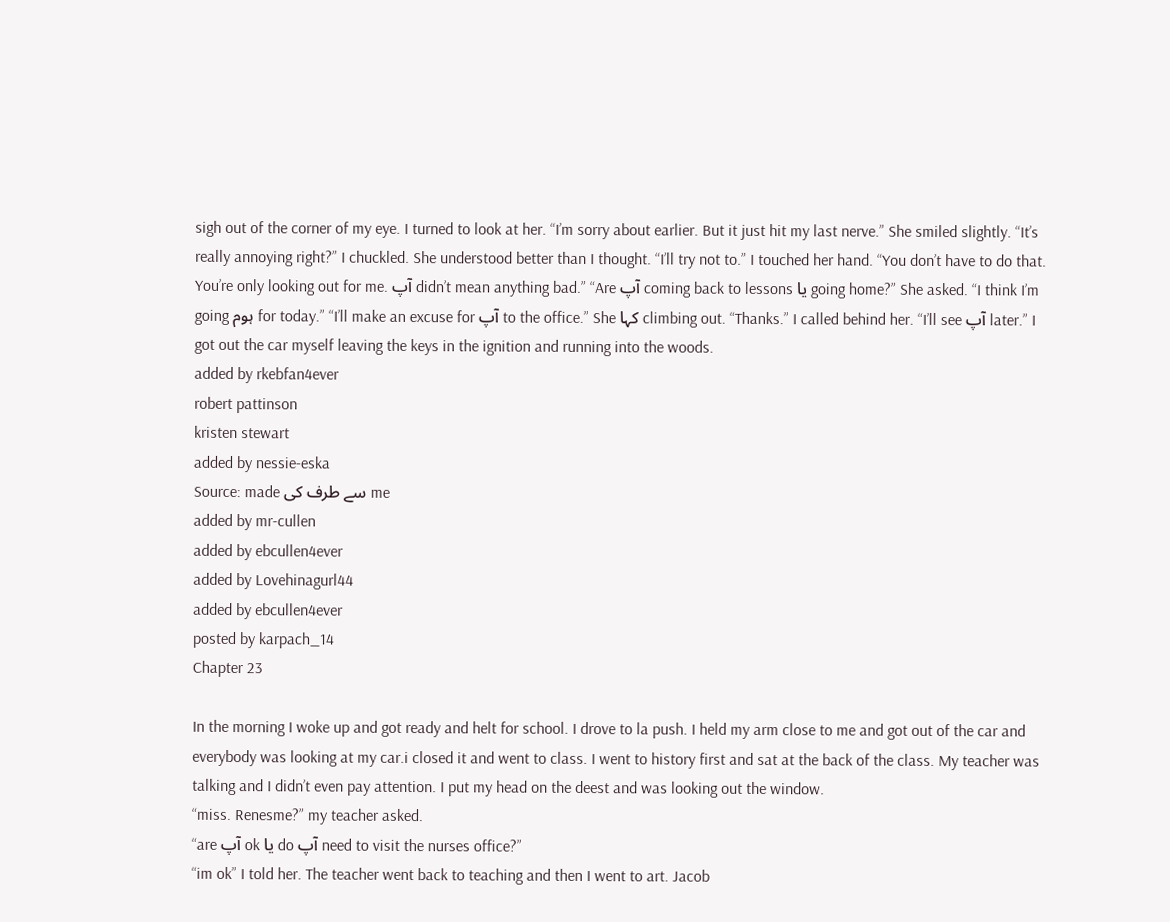sigh out of the corner of my eye. I turned to look at her. “I’m sorry about earlier. But it just hit my last nerve.” She smiled slightly. “It’s really annoying right?” I chuckled. She understood better than I thought. “I’ll try not to.” I touched her hand. “You don’t have to do that. You’re only looking out for me. آپ didn’t mean anything bad.” “Are آپ coming back to lessons یا going home?” She asked. “I think I’m going ہوم for today.” “I’ll make an excuse for آپ to the office.” She کہا climbing out. “Thanks.” I called behind her. “I’ll see آپ later.” I got out the car myself leaving the keys in the ignition and running into the woods.
added by rkebfan4ever
robert pattinson
kristen stewart
added by nessie-eska
Source: made سے طرف کی me
added by mr-cullen
added by ebcullen4ever
added by Lovehinagurl44
added by ebcullen4ever
posted by karpach_14
Chapter 23

In the morning I woke up and got ready and helt for school. I drove to la push. I held my arm close to me and got out of the car and everybody was looking at my car.i closed it and went to class. I went to history first and sat at the back of the class. My teacher was talking and I didn’t even pay attention. I put my head on the deest and was looking out the window.
“miss. Renesme?” my teacher asked.
“are آپ ok یا do آپ need to visit the nurses office?”
“im ok” I told her. The teacher went back to teaching and then I went to art. Jacob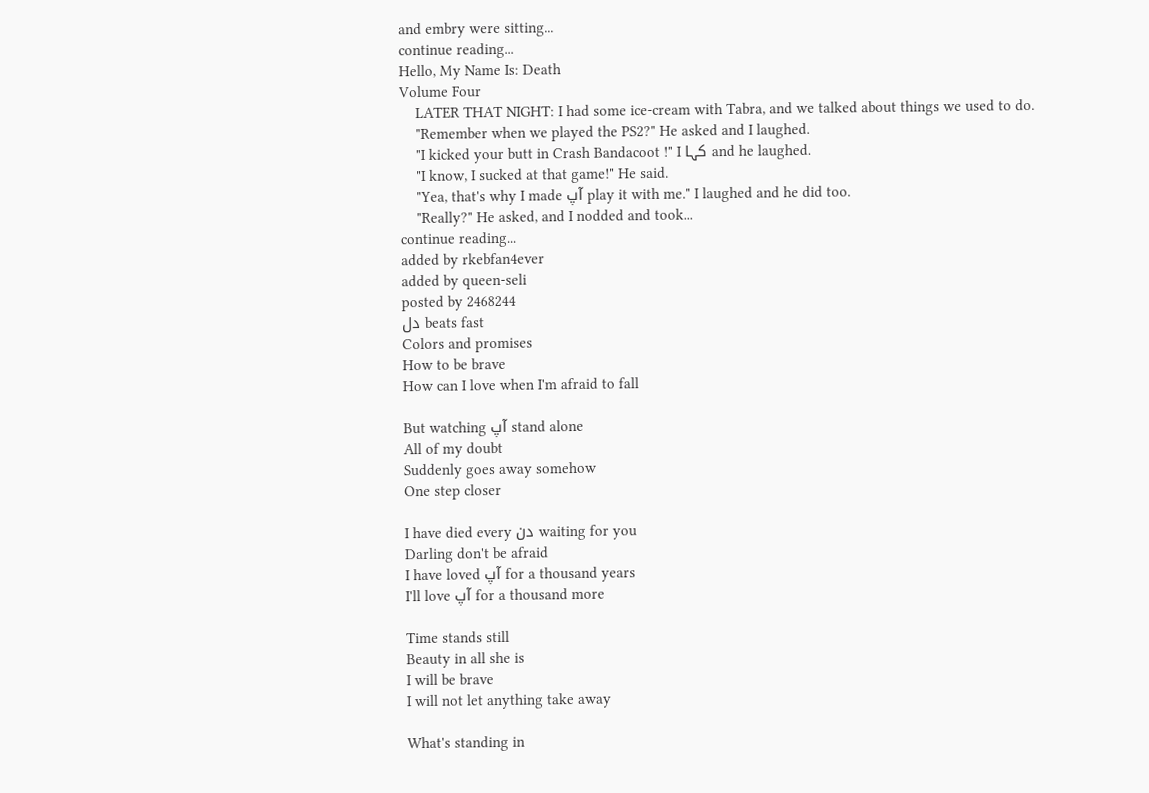and embry were sitting...
continue reading...
Hello, My Name Is: Death
Volume Four
    LATER THAT NIGHT: I had some ice-cream with Tabra, and we talked about things we used to do.
    "Remember when we played the PS2?" He asked and I laughed.
    "I kicked your butt in Crash Bandacoot !" I کہا and he laughed.
    "I know, I sucked at that game!" He said.
    "Yea, that's why I made آپ play it with me." I laughed and he did too.
    "Really?" He asked, and I nodded and took...
continue reading...
added by rkebfan4ever
added by queen-seli
posted by 2468244
دل beats fast
Colors and promises
How to be brave
How can I love when I'm afraid to fall

But watching آپ stand alone
All of my doubt
Suddenly goes away somehow
One step closer

I have died every دن waiting for you
Darling don't be afraid
I have loved آپ for a thousand years
I'll love آپ for a thousand more

Time stands still
Beauty in all she is
I will be brave
I will not let anything take away

What's standing in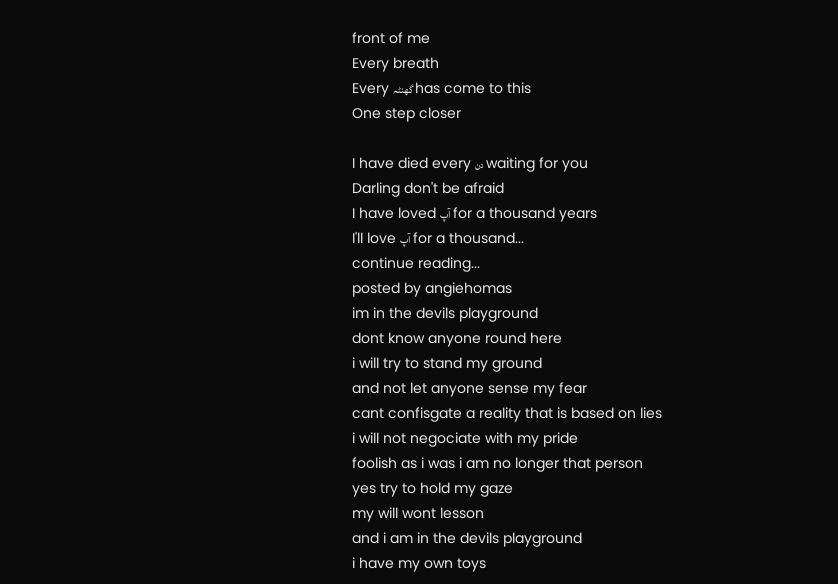front of me
Every breath
Every گھنٹہ has come to this
One step closer

I have died every دن waiting for you
Darling don't be afraid
I have loved آپ for a thousand years
I'll love آپ for a thousand...
continue reading...
posted by angiehomas
im in the devils playground
dont know anyone round here
i will try to stand my ground
and not let anyone sense my fear
cant confisgate a reality that is based on lies
i will not negociate with my pride
foolish as i was i am no longer that person
yes try to hold my gaze
my will wont lesson
and i am in the devils playground
i have my own toys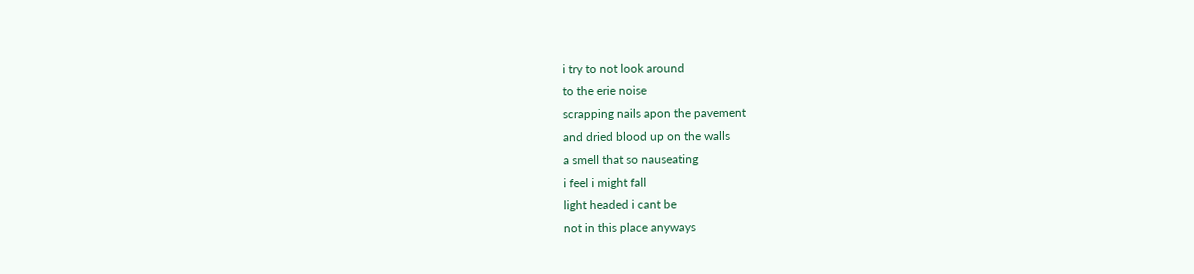i try to not look around
to the erie noise
scrapping nails apon the pavement
and dried blood up on the walls
a smell that so nauseating
i feel i might fall
light headed i cant be
not in this place anyways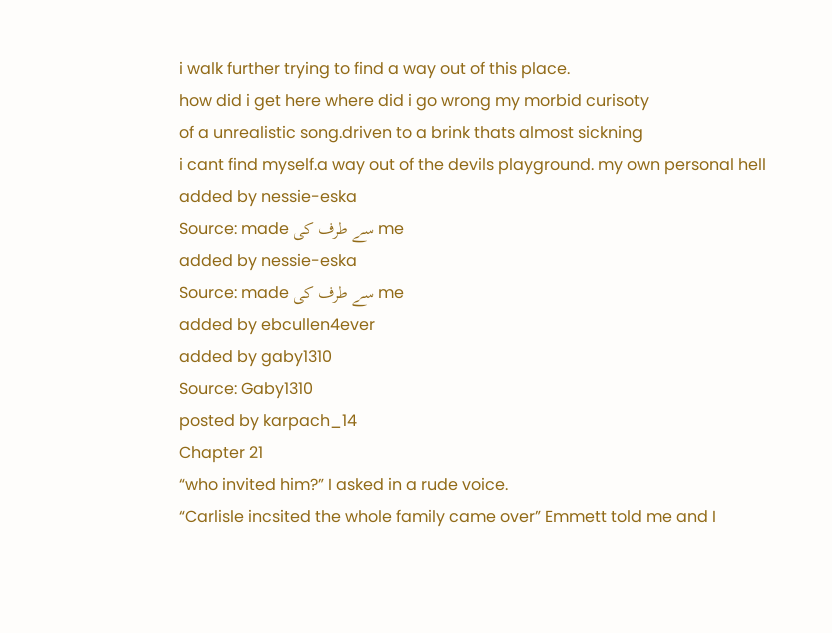i walk further trying to find a way out of this place.
how did i get here where did i go wrong my morbid curisoty
of a unrealistic song.driven to a brink thats almost sickning
i cant find myself.a way out of the devils playground. my own personal hell
added by nessie-eska
Source: made سے طرف کی me
added by nessie-eska
Source: made سے طرف کی me
added by ebcullen4ever
added by gaby1310
Source: Gaby1310
posted by karpach_14
Chapter 21
“who invited him?” I asked in a rude voice.
“Carlisle incsited the whole family came over” Emmett told me and I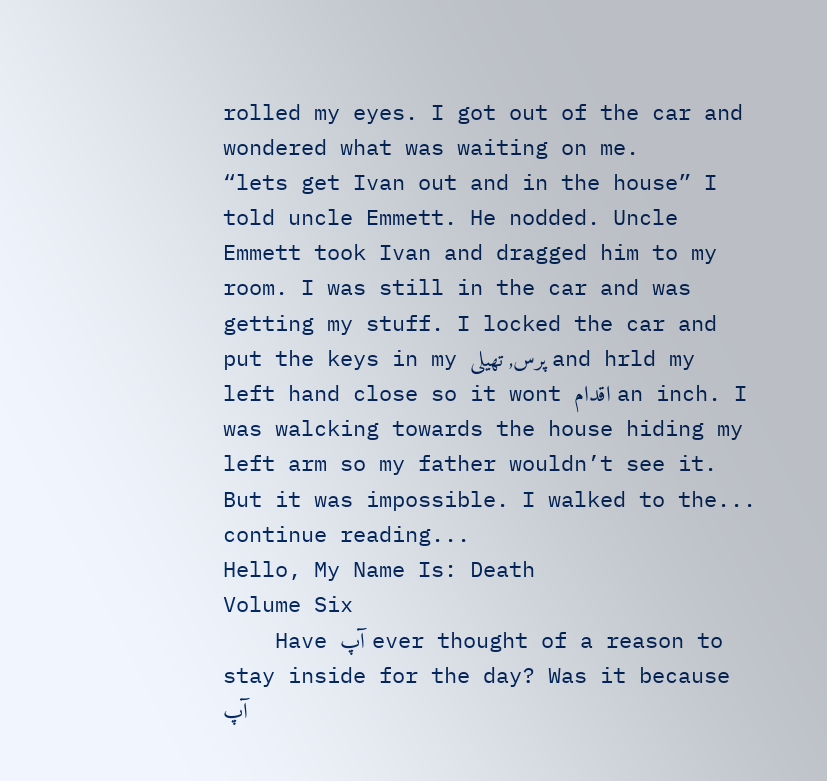rolled my eyes. I got out of the car and wondered what was waiting on me.
“lets get Ivan out and in the house” I told uncle Emmett. He nodded. Uncle Emmett took Ivan and dragged him to my room. I was still in the car and was getting my stuff. I locked the car and put the keys in my پرس, تھیلی and hrld my left hand close so it wont اقدام an inch. I was walcking towards the house hiding my left arm so my father wouldn’t see it. But it was impossible. I walked to the...
continue reading...
Hello, My Name Is: Death
Volume Six
    Have آپ ever thought of a reason to stay inside for the day? Was it because آپ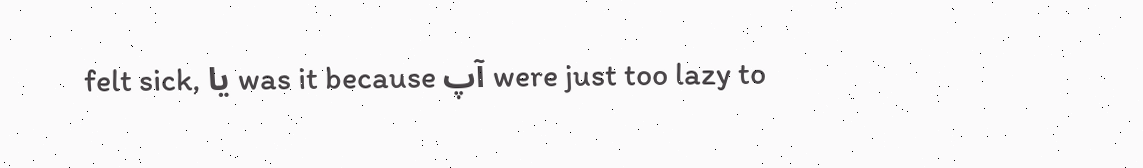felt sick, یا was it because آپ were just too lazy to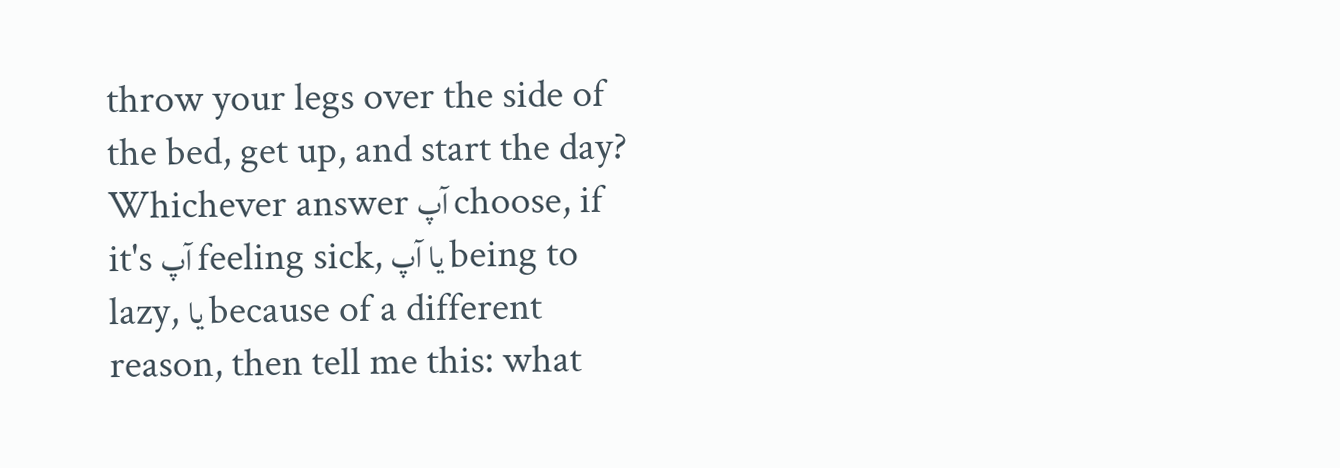throw your legs over the side of the bed, get up, and start the day? Whichever answer آپ choose, if it's آپ feeling sick, یا آپ being to lazy, یا because of a different reason, then tell me this: what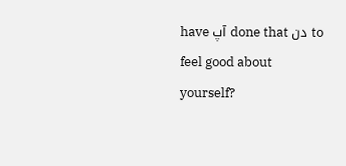have آپ done that دن to feel good about yourself?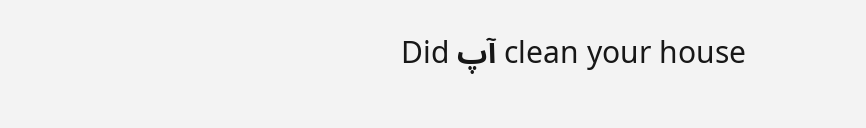Did آپ clean your house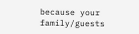because your family/guests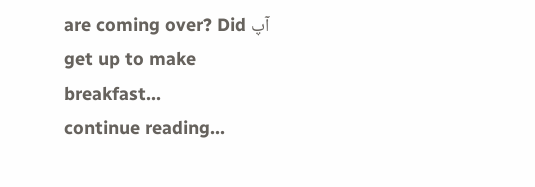are coming over? Did آپ get up to make breakfast...
continue reading...